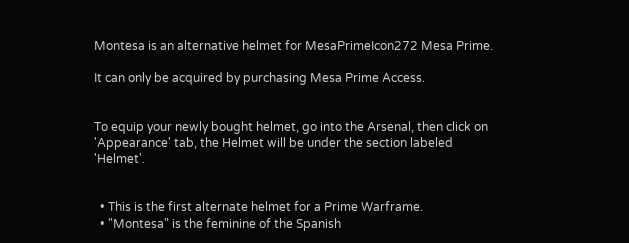Montesa is an alternative helmet for MesaPrimeIcon272 Mesa Prime.

It can only be acquired by purchasing Mesa Prime Access.


To equip your newly bought helmet, go into the Arsenal, then click on 'Appearance' tab, the Helmet will be under the section labeled 'Helmet'.


  • This is the first alternate helmet for a Prime Warframe.
  • "Montesa" is the feminine of the Spanish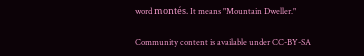word montés. It means "Mountain Dweller."

Community content is available under CC-BY-SA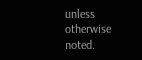unless otherwise noted.